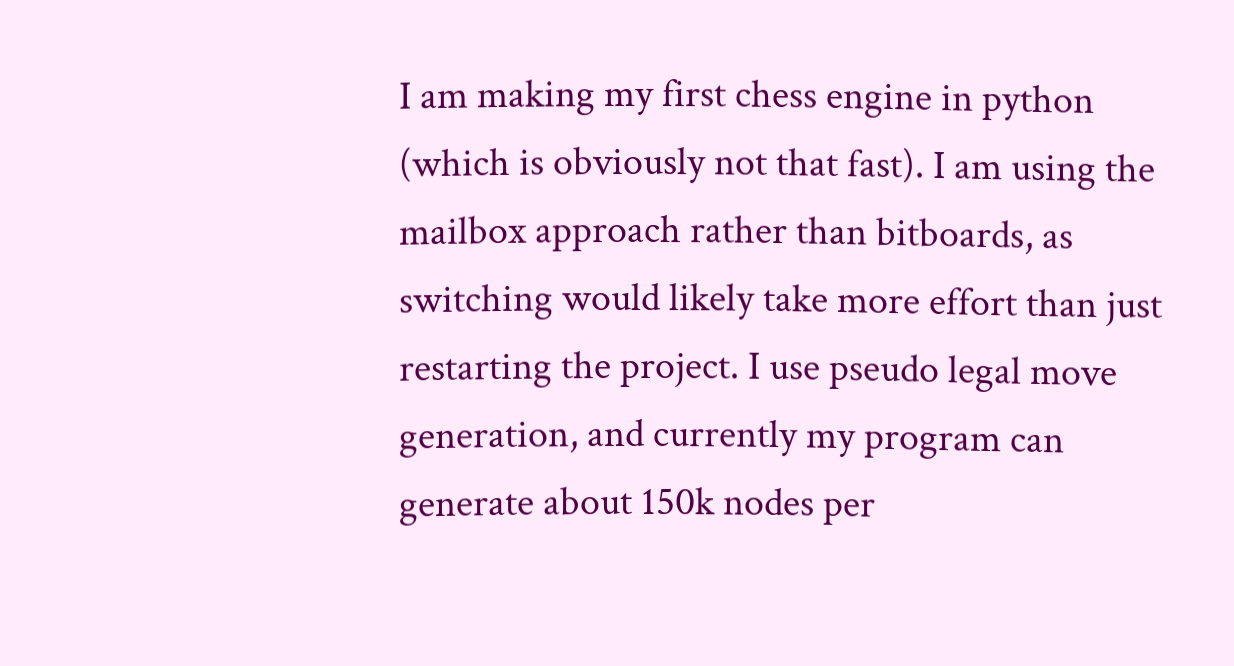I am making my first chess engine in python (which is obviously not that fast). I am using the mailbox approach rather than bitboards, as switching would likely take more effort than just restarting the project. I use pseudo legal move generation, and currently my program can generate about 150k nodes per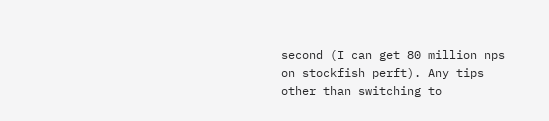second (I can get 80 million nps on stockfish perft). Any tips other than switching to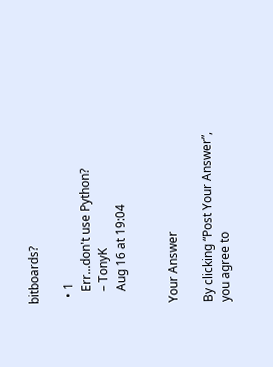bitboards?

  • 1
    Err...don't use Python?
    – TonyK
    Aug 16 at 19:04


Your Answer

By clicking “Post Your Answer”, you agree to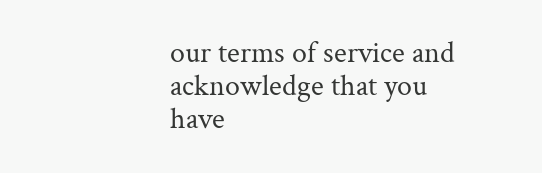our terms of service and acknowledge that you have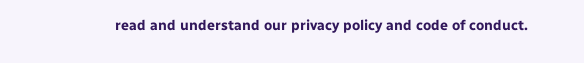read and understand our privacy policy and code of conduct.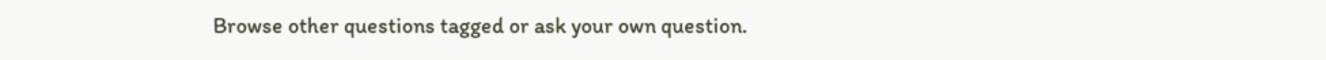Browse other questions tagged or ask your own question.